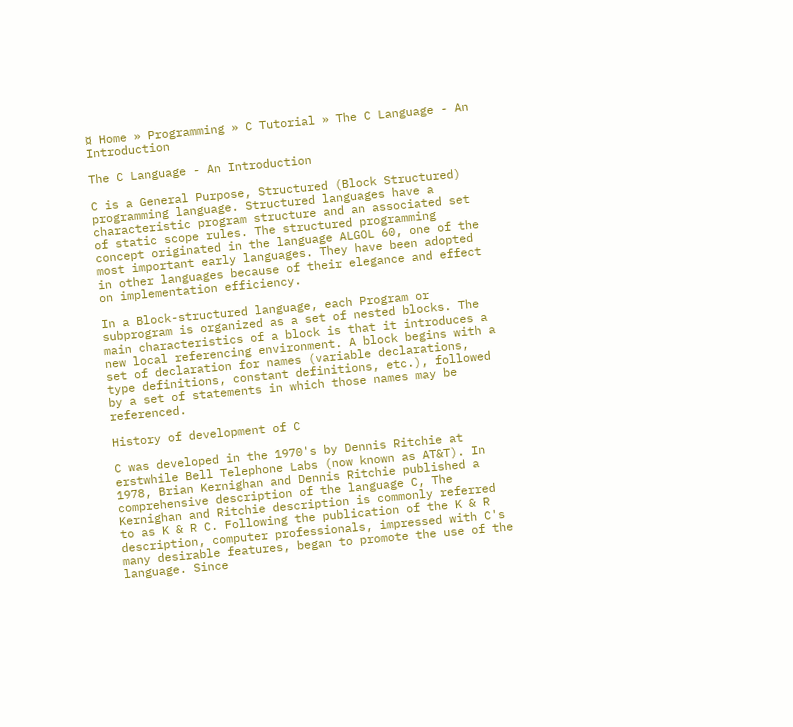¤ Home » Programming » C Tutorial » The C Language - An Introduction

The C Language - An Introduction

C is a General Purpose, Structured (Block Structured) programming language. Structured languages have a characteristic program structure and an associated set of static scope rules. The structured programming concept originated in the language ALGOL 60, one of the most important early languages. They have been adopted in other languages because of their elegance and effect on implementation efficiency.

In a Block-structured language, each Program or subprogram is organized as a set of nested blocks. The main characteristics of a block is that it introduces a new local referencing environment. A block begins with a set of declaration for names (variable declarations, type definitions, constant definitions, etc.), followed by a set of statements in which those names may be referenced.

History of development of C

C was developed in the 1970's by Dennis Ritchie at erstwhile Bell Telephone Labs (now known as AT&T). In 1978, Brian Kernighan and Dennis Ritchie published a comprehensive description of the language C, The Kernighan and Ritchie description is commonly referred to as K & R C. Following the publication of the K & R description, computer professionals, impressed with C's many desirable features, began to promote the use of the language. Since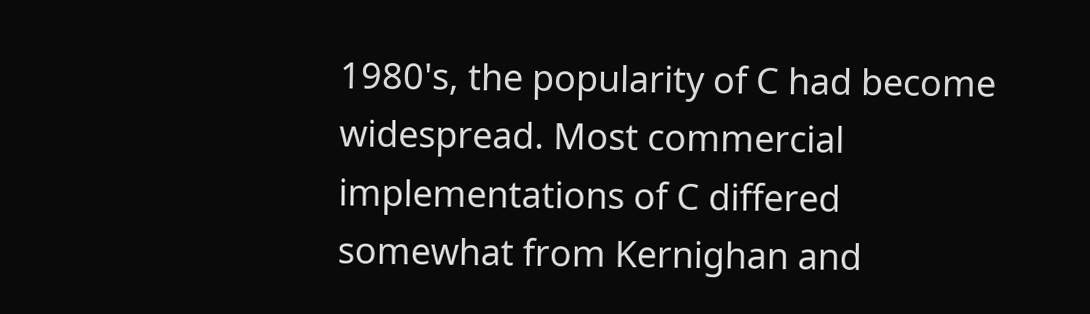1980's, the popularity of C had become widespread. Most commercial implementations of C differed somewhat from Kernighan and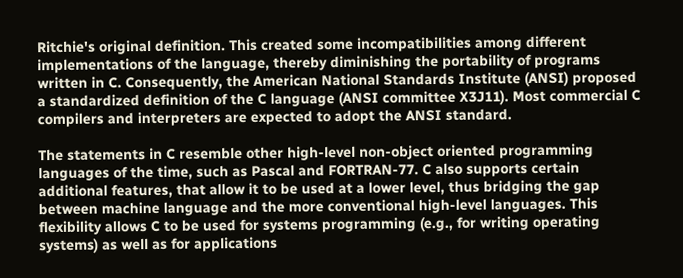Ritchie's original definition. This created some incompatibilities among different implementations of the language, thereby diminishing the portability of programs written in C. Consequently, the American National Standards Institute (ANSI) proposed a standardized definition of the C language (ANSI committee X3J11). Most commercial C compilers and interpreters are expected to adopt the ANSI standard.

The statements in C resemble other high-level non-object oriented programming languages of the time, such as Pascal and FORTRAN-77. C also supports certain additional features, that allow it to be used at a lower level, thus bridging the gap between machine language and the more conventional high-level languages. This flexibility allows C to be used for systems programming (e.g., for writing operating systems) as well as for applications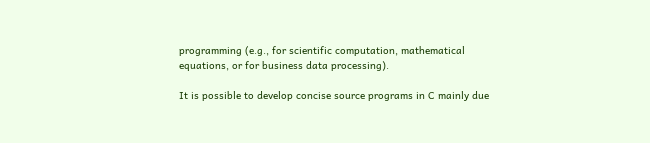programming (e.g., for scientific computation, mathematical equations, or for business data processing).

It is possible to develop concise source programs in C mainly due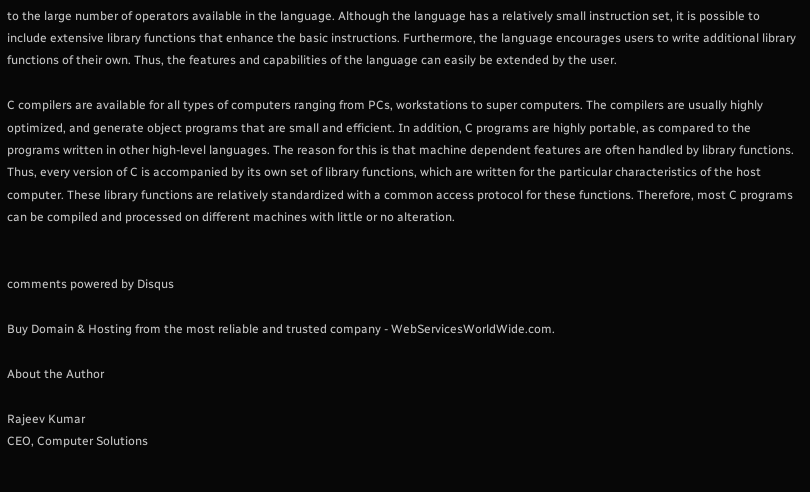to the large number of operators available in the language. Although the language has a relatively small instruction set, it is possible to include extensive library functions that enhance the basic instructions. Furthermore, the language encourages users to write additional library functions of their own. Thus, the features and capabilities of the language can easily be extended by the user.

C compilers are available for all types of computers ranging from PCs, workstations to super computers. The compilers are usually highly optimized, and generate object programs that are small and efficient. In addition, C programs are highly portable, as compared to the programs written in other high-level languages. The reason for this is that machine dependent features are often handled by library functions. Thus, every version of C is accompanied by its own set of library functions, which are written for the particular characteristics of the host computer. These library functions are relatively standardized with a common access protocol for these functions. Therefore, most C programs can be compiled and processed on different machines with little or no alteration.


comments powered by Disqus

Buy Domain & Hosting from the most reliable and trusted company - WebServicesWorldWide.com.

About the Author

Rajeev Kumar
CEO, Computer Solutions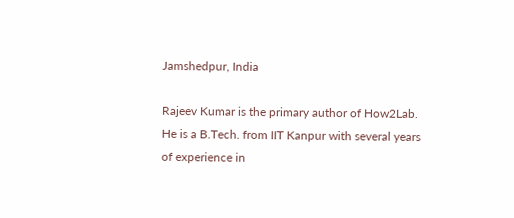Jamshedpur, India

Rajeev Kumar is the primary author of How2Lab. He is a B.Tech. from IIT Kanpur with several years of experience in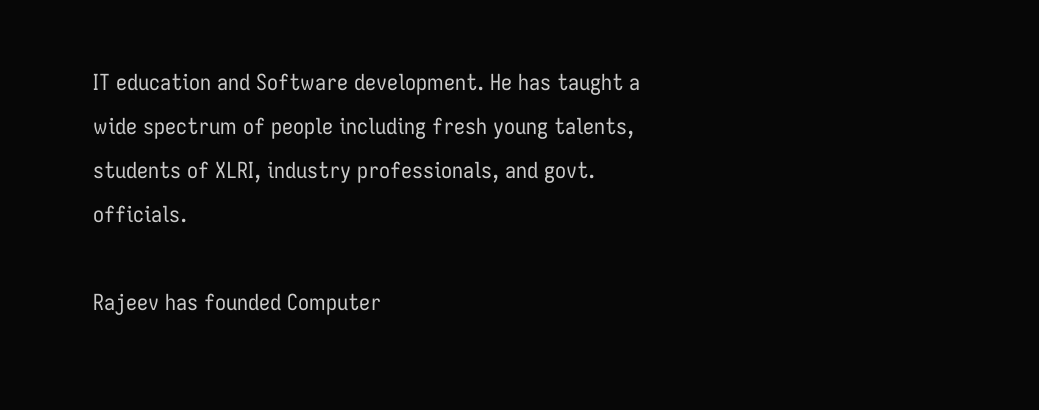IT education and Software development. He has taught a wide spectrum of people including fresh young talents, students of XLRI, industry professionals, and govt. officials.

Rajeev has founded Computer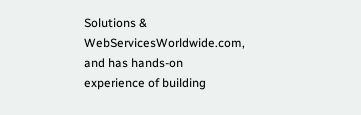Solutions & WebServicesWorldwide.com, and has hands-on experience of building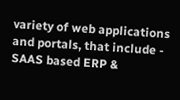variety of web applications and portals, that include - SAAS based ERP &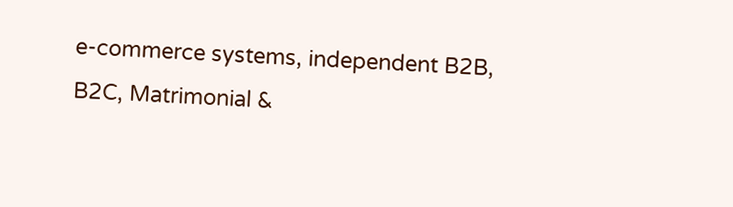e-commerce systems, independent B2B, B2C, Matrimonial &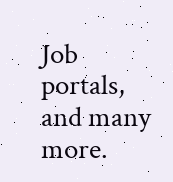Job portals, and many more.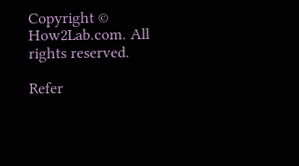Copyright © How2Lab.com. All rights reserved.

Refer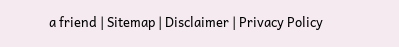a friend | Sitemap | Disclaimer | Privacy Policy